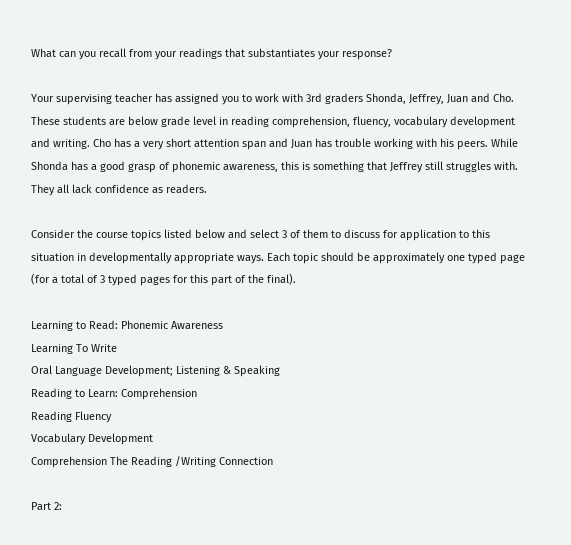What can you recall from your readings that substantiates your response?

Your supervising teacher has assigned you to work with 3rd graders Shonda, Jeffrey, Juan and Cho. These students are below grade level in reading comprehension, fluency, vocabulary development and writing. Cho has a very short attention span and Juan has trouble working with his peers. While Shonda has a good grasp of phonemic awareness, this is something that Jeffrey still struggles with. They all lack confidence as readers.

Consider the course topics listed below and select 3 of them to discuss for application to this situation in developmentally appropriate ways. Each topic should be approximately one typed page (for a total of 3 typed pages for this part of the final).

Learning to Read: Phonemic Awareness
Learning To Write
Oral Language Development; Listening & Speaking
Reading to Learn: Comprehension
Reading Fluency
Vocabulary Development
Comprehension The Reading /Writing Connection

Part 2: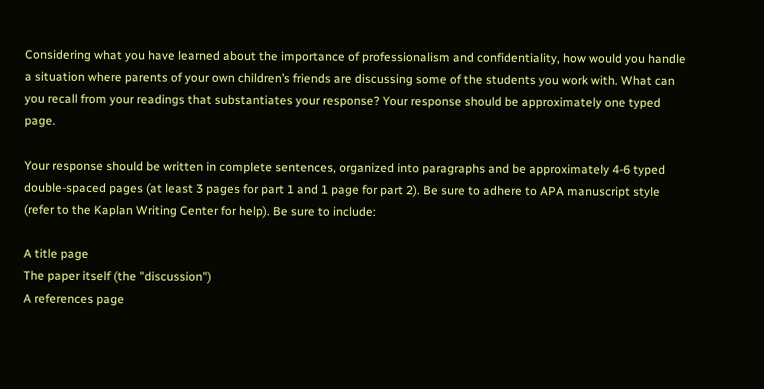Considering what you have learned about the importance of professionalism and confidentiality, how would you handle a situation where parents of your own children’s friends are discussing some of the students you work with. What can you recall from your readings that substantiates your response? Your response should be approximately one typed page.

Your response should be written in complete sentences, organized into paragraphs and be approximately 4-6 typed double-spaced pages (at least 3 pages for part 1 and 1 page for part 2). Be sure to adhere to APA manuscript style (refer to the Kaplan Writing Center for help). Be sure to include:

A title page
The paper itself (the "discussion")
A references page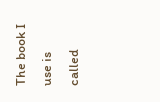The book I use is called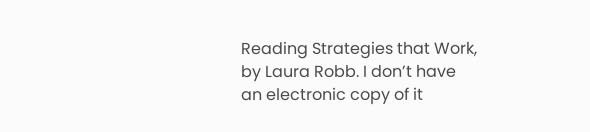Reading Strategies that Work, by Laura Robb. I don’t have an electronic copy of it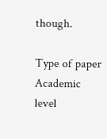though.

Type of paper Academic level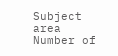Subject area
Number of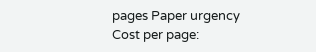pages Paper urgency Cost per page: